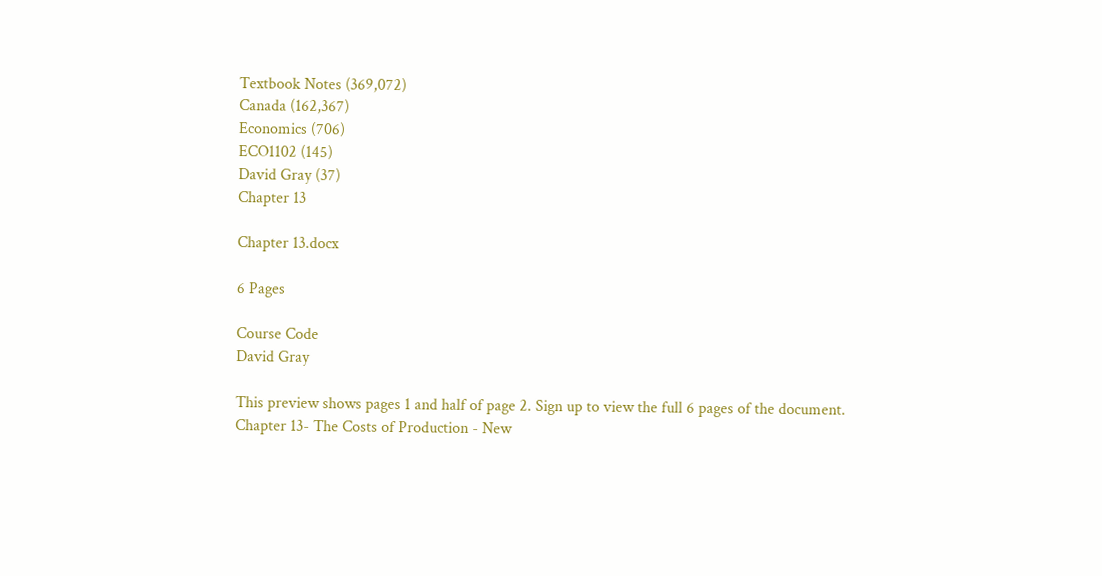Textbook Notes (369,072)
Canada (162,367)
Economics (706)
ECO1102 (145)
David Gray (37)
Chapter 13

Chapter 13.docx

6 Pages

Course Code
David Gray

This preview shows pages 1 and half of page 2. Sign up to view the full 6 pages of the document.
Chapter 13- The Costs of Production - New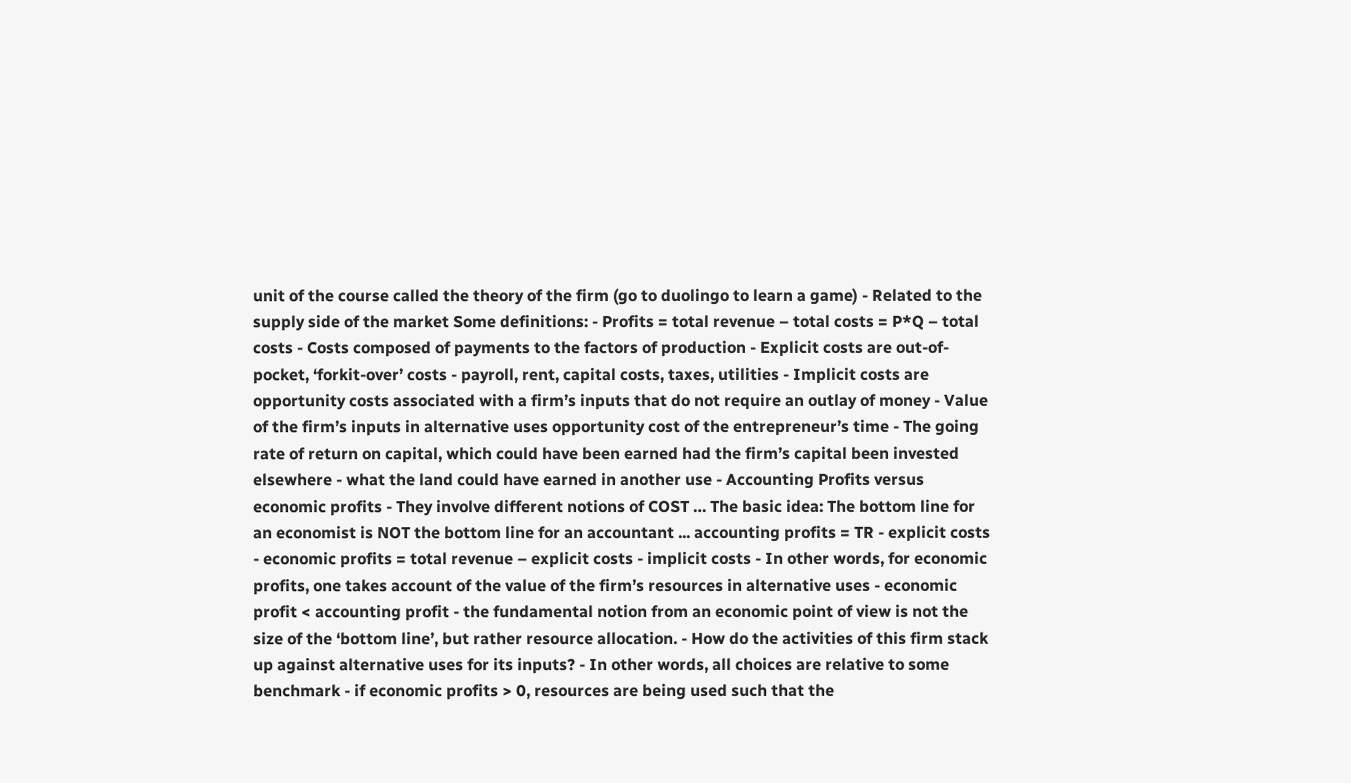unit of the course called the theory of the firm (go to duolingo to learn a game) - Related to the supply side of the market Some definitions: - Profits = total revenue – total costs = P*Q – total costs - Costs composed of payments to the factors of production - Explicit costs are out-of-pocket, ‘forkit-over’ costs - payroll, rent, capital costs, taxes, utilities - Implicit costs are opportunity costs associated with a firm’s inputs that do not require an outlay of money - Value of the firm’s inputs in alternative uses opportunity cost of the entrepreneur’s time - The going rate of return on capital, which could have been earned had the firm’s capital been invested elsewhere - what the land could have earned in another use - Accounting Profits versus economic profits - They involve different notions of COST … The basic idea: The bottom line for an economist is NOT the bottom line for an accountant ... accounting profits = TR - explicit costs - economic profits = total revenue – explicit costs - implicit costs - In other words, for economic profits, one takes account of the value of the firm’s resources in alternative uses - economic profit < accounting profit - the fundamental notion from an economic point of view is not the size of the ‘bottom line’, but rather resource allocation. - How do the activities of this firm stack up against alternative uses for its inputs? - In other words, all choices are relative to some benchmark - if economic profits > 0, resources are being used such that the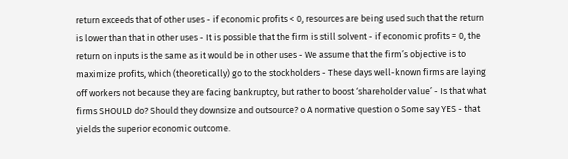return exceeds that of other uses - if economic profits < 0, resources are being used such that the return is lower than that in other uses - It is possible that the firm is still solvent - if economic profits = 0, the return on inputs is the same as it would be in other uses - We assume that the firm’s objective is to maximize profits, which (theoretically) go to the stockholders - These days well-known firms are laying off workers not because they are facing bankruptcy, but rather to boost ‘shareholder value’ - Is that what firms SHOULD do? Should they downsize and outsource? o A normative question o Some say YES - that yields the superior economic outcome.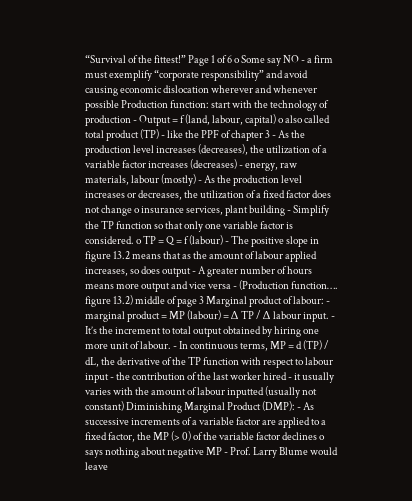“Survival of the fittest!” Page 1 of 6 o Some say NO - a firm must exemplify “corporate responsibility” and avoid causing economic dislocation wherever and whenever possible Production function: start with the technology of production - Output = f (land, labour, capital) o also called total product (TP) - like the PPF of chapter 3 - As the production level increases (decreases), the utilization of a variable factor increases (decreases) - energy, raw materials, labour (mostly) - As the production level increases or decreases, the utilization of a fixed factor does not change o insurance services, plant building - Simplify the TP function so that only one variable factor is considered. o TP = Q = f (labour) - The positive slope in figure 13.2 means that as the amount of labour applied increases, so does output - A greater number of hours means more output and vice versa - (Production function…. figure 13.2) middle of page 3 Marginal product of labour: - marginal product = MP (labour) = Δ TP / Δ labour input. - It’s the increment to total output obtained by hiring one more unit of labour. - In continuous terms, MP = d (TP) / dL, the derivative of the TP function with respect to labour input - the contribution of the last worker hired - it usually varies with the amount of labour inputted (usually not constant) Diminishing Marginal Product (DMP): - As successive increments of a variable factor are applied to a fixed factor, the MP (> 0) of the variable factor declines o says nothing about negative MP - Prof. Larry Blume would leave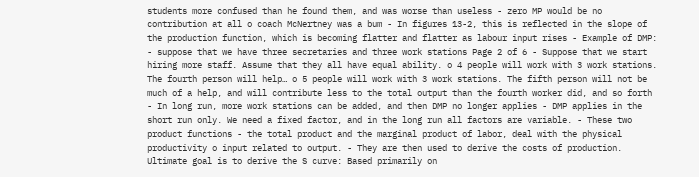students more confused than he found them, and was worse than useless - zero MP would be no contribution at all o coach McNertney was a bum - In figures 13-2, this is reflected in the slope of the production function, which is becoming flatter and flatter as labour input rises - Example of DMP: - suppose that we have three secretaries and three work stations Page 2 of 6 - Suppose that we start hiring more staff. Assume that they all have equal ability. o 4 people will work with 3 work stations. The fourth person will help… o 5 people will work with 3 work stations. The fifth person will not be much of a help, and will contribute less to the total output than the fourth worker did, and so forth - In long run, more work stations can be added, and then DMP no longer applies - DMP applies in the short run only. We need a fixed factor, and in the long run all factors are variable. - These two product functions - the total product and the marginal product of labor, deal with the physical productivity o input related to output. - They are then used to derive the costs of production. Ultimate goal is to derive the S curve: Based primarily on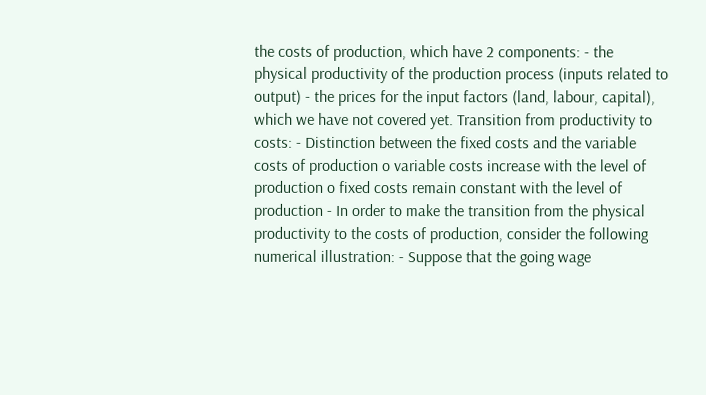the costs of production, which have 2 components: - the physical productivity of the production process (inputs related to output) - the prices for the input factors (land, labour, capital), which we have not covered yet. Transition from productivity to costs: - Distinction between the fixed costs and the variable costs of production o variable costs increase with the level of production o fixed costs remain constant with the level of production - In order to make the transition from the physical productivity to the costs of production, consider the following numerical illustration: - Suppose that the going wage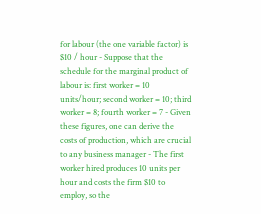for labour (the one variable factor) is $10 / hour - Suppose that the schedule for the marginal product of labour is: first worker = 10 units/hour; second worker = 10; third worker = 8; fourth worker = 7 - Given these figures, one can derive the costs of production, which are crucial to any business manager - The first worker hired produces 10 units per hour and costs the firm $10 to employ, so the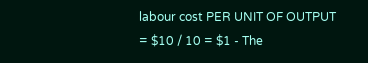labour cost PER UNIT OF OUTPUT = $10 / 10 = $1 - The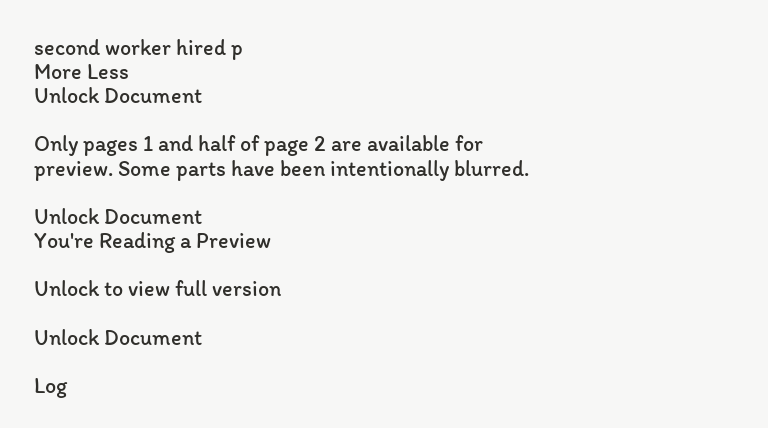second worker hired p
More Less
Unlock Document

Only pages 1 and half of page 2 are available for preview. Some parts have been intentionally blurred.

Unlock Document
You're Reading a Preview

Unlock to view full version

Unlock Document

Log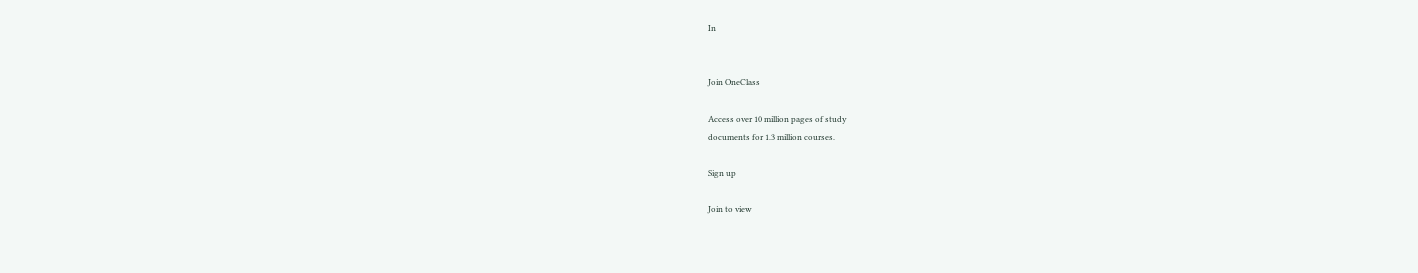In


Join OneClass

Access over 10 million pages of study
documents for 1.3 million courses.

Sign up

Join to view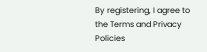By registering, I agree to the Terms and Privacy Policies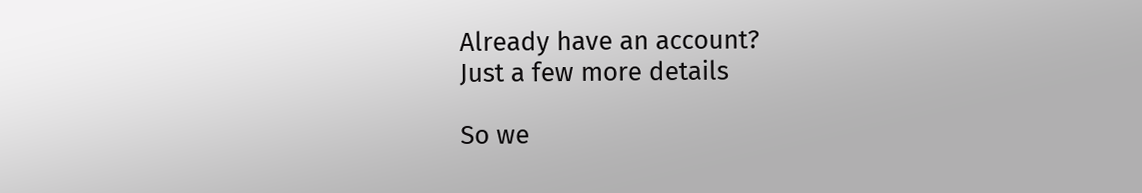Already have an account?
Just a few more details

So we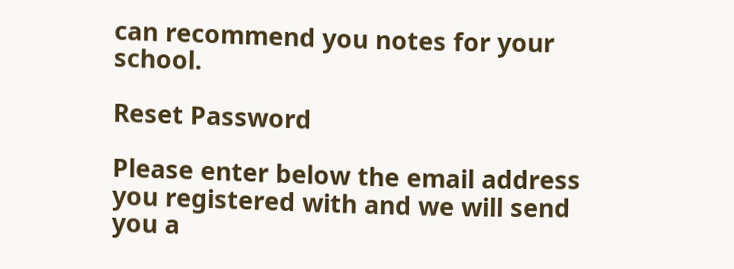can recommend you notes for your school.

Reset Password

Please enter below the email address you registered with and we will send you a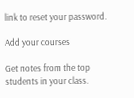link to reset your password.

Add your courses

Get notes from the top students in your class.